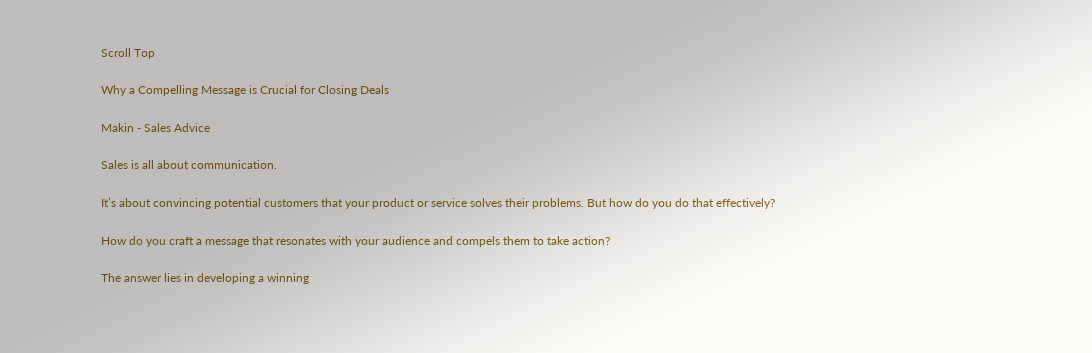Scroll Top

Why a Compelling Message is Crucial for Closing Deals

Makin - Sales Advice

Sales is all about communication.

It’s about convincing potential customers that your product or service solves their problems. But how do you do that effectively?

How do you craft a message that resonates with your audience and compels them to take action?

The answer lies in developing a winning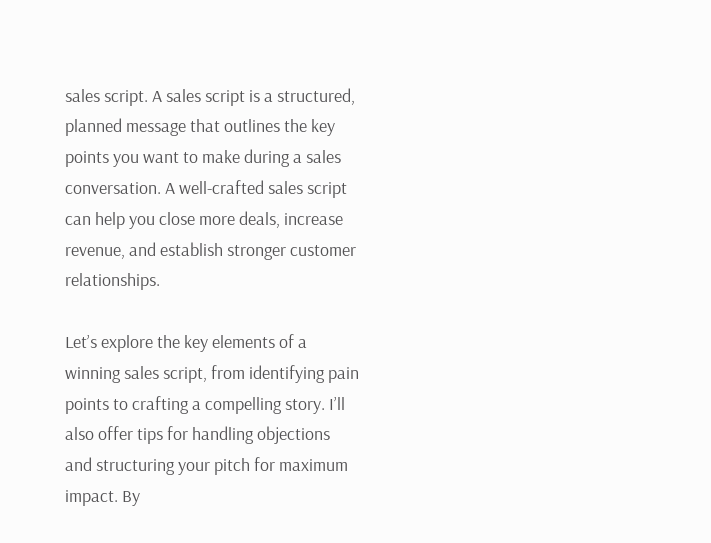sales script. A sales script is a structured, planned message that outlines the key points you want to make during a sales conversation. A well-crafted sales script can help you close more deals, increase revenue, and establish stronger customer relationships.

Let’s explore the key elements of a winning sales script, from identifying pain points to crafting a compelling story. I’ll also offer tips for handling objections and structuring your pitch for maximum impact. By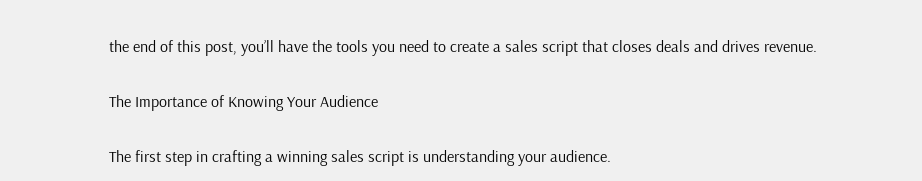the end of this post, you’ll have the tools you need to create a sales script that closes deals and drives revenue.

The Importance of Knowing Your Audience

The first step in crafting a winning sales script is understanding your audience.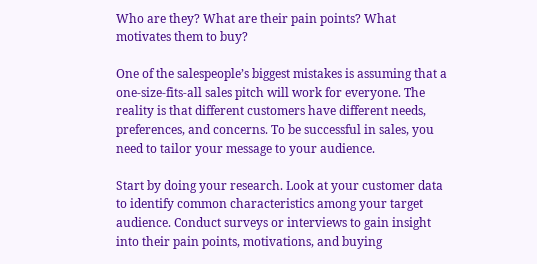Who are they? What are their pain points? What motivates them to buy?

One of the salespeople’s biggest mistakes is assuming that a one-size-fits-all sales pitch will work for everyone. The reality is that different customers have different needs, preferences, and concerns. To be successful in sales, you need to tailor your message to your audience.

Start by doing your research. Look at your customer data to identify common characteristics among your target audience. Conduct surveys or interviews to gain insight into their pain points, motivations, and buying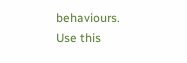behaviours. Use this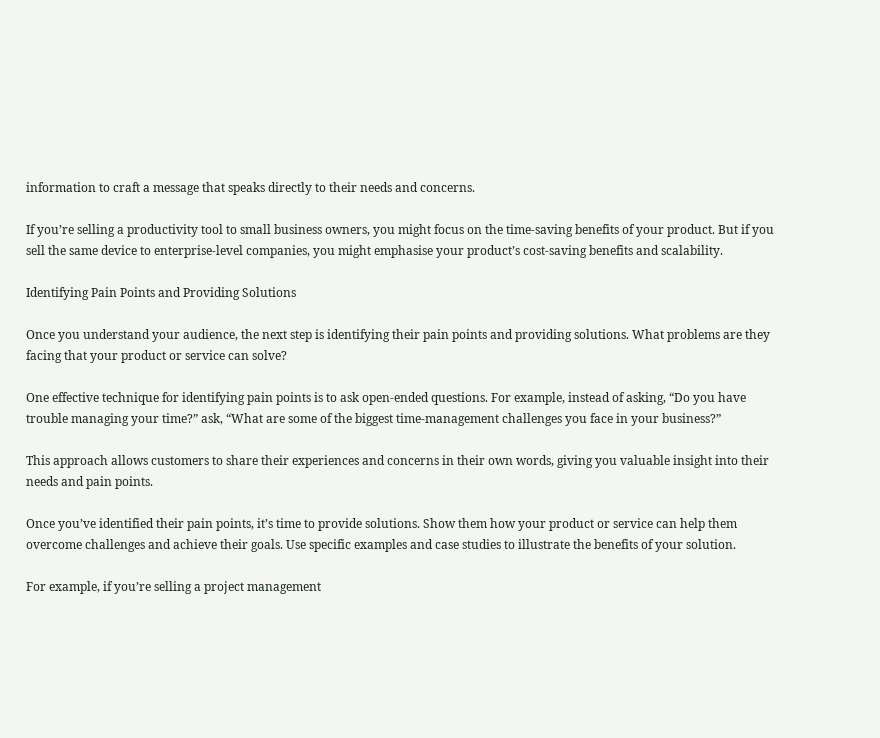information to craft a message that speaks directly to their needs and concerns.

If you’re selling a productivity tool to small business owners, you might focus on the time-saving benefits of your product. But if you sell the same device to enterprise-level companies, you might emphasise your product’s cost-saving benefits and scalability.

Identifying Pain Points and Providing Solutions

Once you understand your audience, the next step is identifying their pain points and providing solutions. What problems are they facing that your product or service can solve?

One effective technique for identifying pain points is to ask open-ended questions. For example, instead of asking, “Do you have trouble managing your time?” ask, “What are some of the biggest time-management challenges you face in your business?”

This approach allows customers to share their experiences and concerns in their own words, giving you valuable insight into their needs and pain points.

Once you’ve identified their pain points, it’s time to provide solutions. Show them how your product or service can help them overcome challenges and achieve their goals. Use specific examples and case studies to illustrate the benefits of your solution.

For example, if you’re selling a project management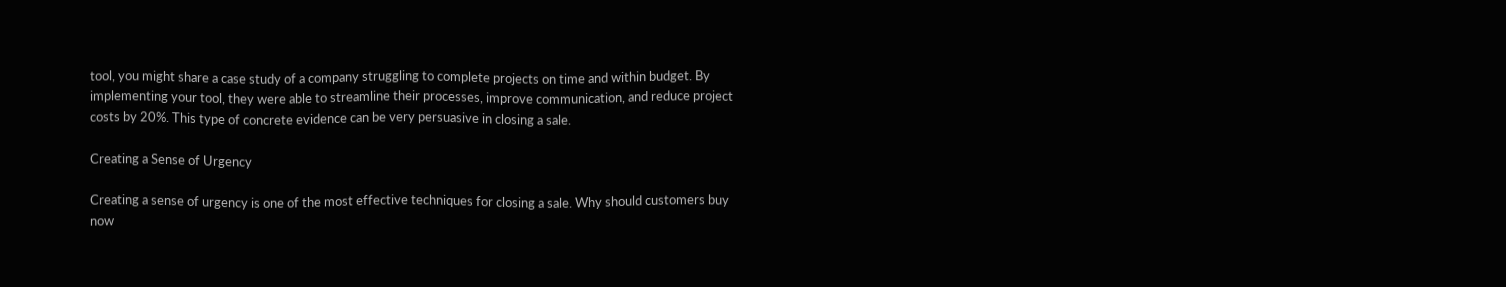tool, you might share a case study of a company struggling to complete projects on time and within budget. By implementing your tool, they were able to streamline their processes, improve communication, and reduce project costs by 20%. This type of concrete evidence can be very persuasive in closing a sale.

Creating a Sense of Urgency

Creating a sense of urgency is one of the most effective techniques for closing a sale. Why should customers buy now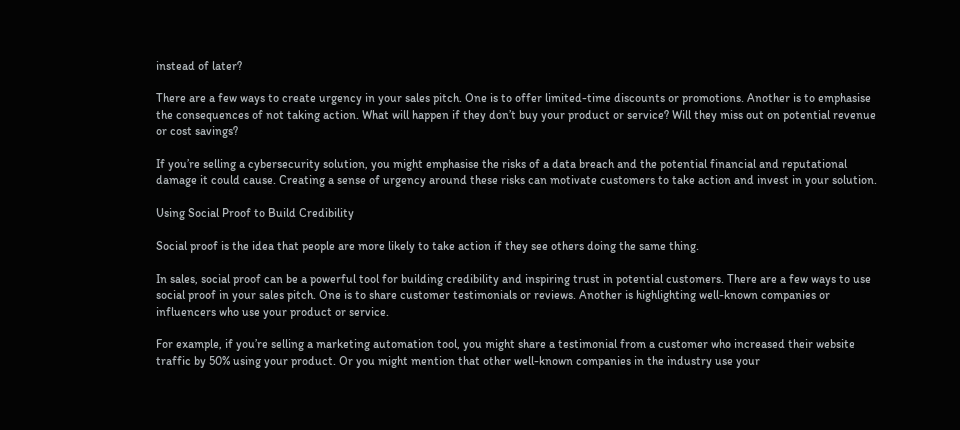instead of later?

There are a few ways to create urgency in your sales pitch. One is to offer limited-time discounts or promotions. Another is to emphasise the consequences of not taking action. What will happen if they don’t buy your product or service? Will they miss out on potential revenue or cost savings?

If you’re selling a cybersecurity solution, you might emphasise the risks of a data breach and the potential financial and reputational damage it could cause. Creating a sense of urgency around these risks can motivate customers to take action and invest in your solution.

Using Social Proof to Build Credibility

Social proof is the idea that people are more likely to take action if they see others doing the same thing.

In sales, social proof can be a powerful tool for building credibility and inspiring trust in potential customers. There are a few ways to use social proof in your sales pitch. One is to share customer testimonials or reviews. Another is highlighting well-known companies or influencers who use your product or service.

For example, if you’re selling a marketing automation tool, you might share a testimonial from a customer who increased their website traffic by 50% using your product. Or you might mention that other well-known companies in the industry use your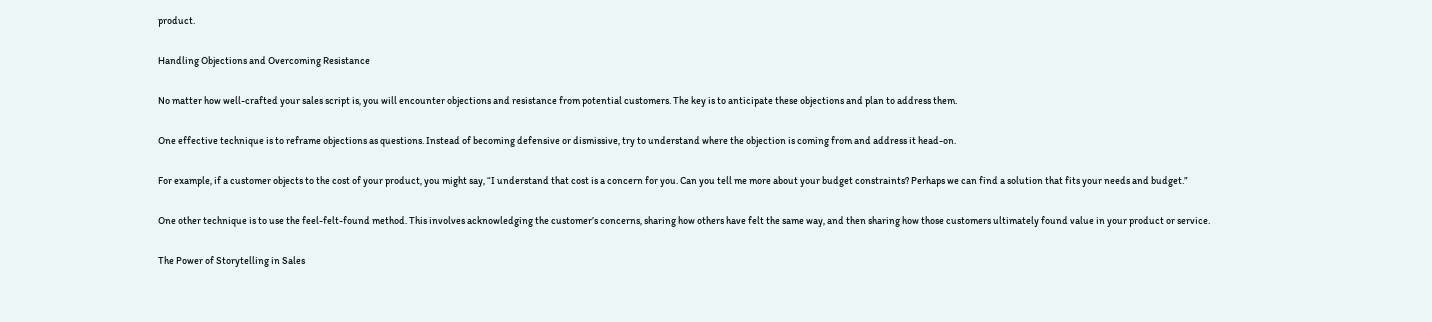product.

Handling Objections and Overcoming Resistance

No matter how well-crafted your sales script is, you will encounter objections and resistance from potential customers. The key is to anticipate these objections and plan to address them.

One effective technique is to reframe objections as questions. Instead of becoming defensive or dismissive, try to understand where the objection is coming from and address it head-on.

For example, if a customer objects to the cost of your product, you might say, “I understand that cost is a concern for you. Can you tell me more about your budget constraints? Perhaps we can find a solution that fits your needs and budget.”

One other technique is to use the feel-felt-found method. This involves acknowledging the customer’s concerns, sharing how others have felt the same way, and then sharing how those customers ultimately found value in your product or service.

The Power of Storytelling in Sales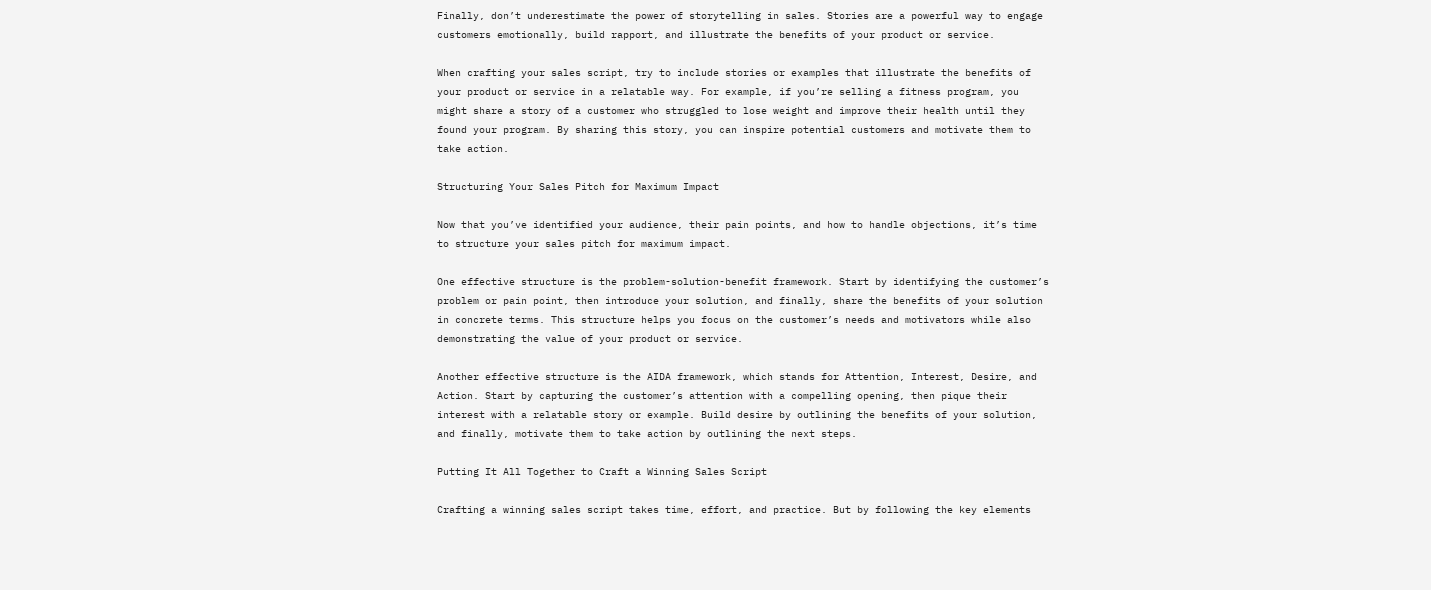Finally, don’t underestimate the power of storytelling in sales. Stories are a powerful way to engage customers emotionally, build rapport, and illustrate the benefits of your product or service.

When crafting your sales script, try to include stories or examples that illustrate the benefits of your product or service in a relatable way. For example, if you’re selling a fitness program, you might share a story of a customer who struggled to lose weight and improve their health until they found your program. By sharing this story, you can inspire potential customers and motivate them to take action.

Structuring Your Sales Pitch for Maximum Impact

Now that you’ve identified your audience, their pain points, and how to handle objections, it’s time to structure your sales pitch for maximum impact.

One effective structure is the problem-solution-benefit framework. Start by identifying the customer’s problem or pain point, then introduce your solution, and finally, share the benefits of your solution in concrete terms. This structure helps you focus on the customer’s needs and motivators while also demonstrating the value of your product or service.

Another effective structure is the AIDA framework, which stands for Attention, Interest, Desire, and Action. Start by capturing the customer’s attention with a compelling opening, then pique their interest with a relatable story or example. Build desire by outlining the benefits of your solution, and finally, motivate them to take action by outlining the next steps.

Putting It All Together to Craft a Winning Sales Script

Crafting a winning sales script takes time, effort, and practice. But by following the key elements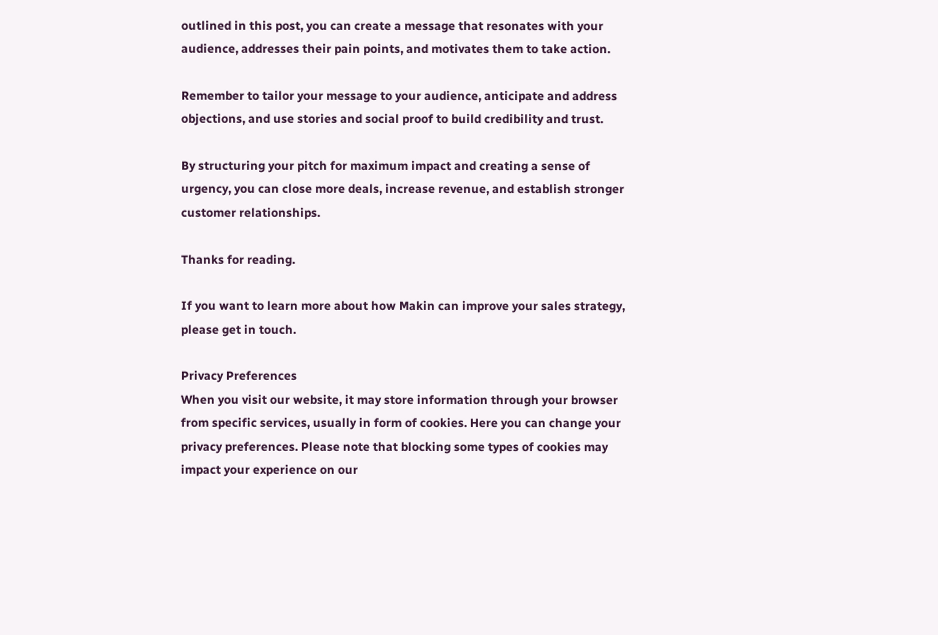outlined in this post, you can create a message that resonates with your audience, addresses their pain points, and motivates them to take action.

Remember to tailor your message to your audience, anticipate and address objections, and use stories and social proof to build credibility and trust.

By structuring your pitch for maximum impact and creating a sense of urgency, you can close more deals, increase revenue, and establish stronger customer relationships.

Thanks for reading.

If you want to learn more about how Makin can improve your sales strategy, please get in touch.

Privacy Preferences
When you visit our website, it may store information through your browser from specific services, usually in form of cookies. Here you can change your privacy preferences. Please note that blocking some types of cookies may impact your experience on our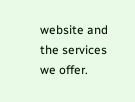website and the services we offer.